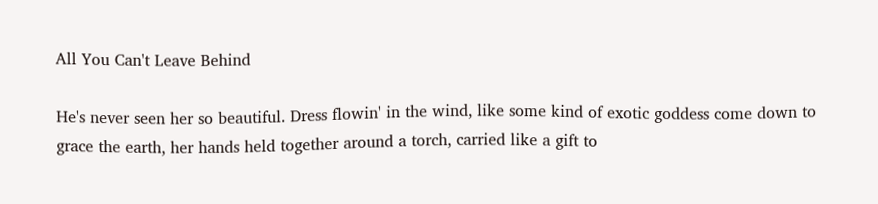All You Can't Leave Behind

He's never seen her so beautiful. Dress flowin' in the wind, like some kind of exotic goddess come down to grace the earth, her hands held together around a torch, carried like a gift to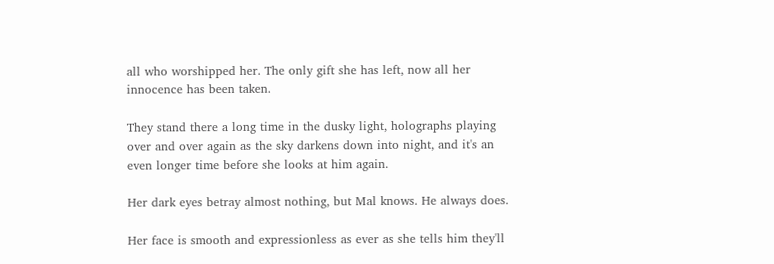all who worshipped her. The only gift she has left, now all her innocence has been taken.

They stand there a long time in the dusky light, holographs playing over and over again as the sky darkens down into night, and it's an even longer time before she looks at him again.

Her dark eyes betray almost nothing, but Mal knows. He always does.

Her face is smooth and expressionless as ever as she tells him they'll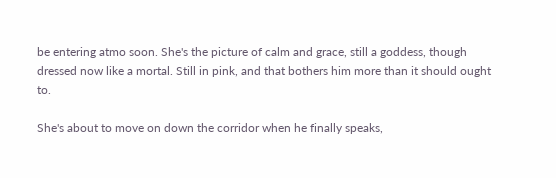be entering atmo soon. She's the picture of calm and grace, still a goddess, though dressed now like a mortal. Still in pink, and that bothers him more than it should ought to.

She's about to move on down the corridor when he finally speaks,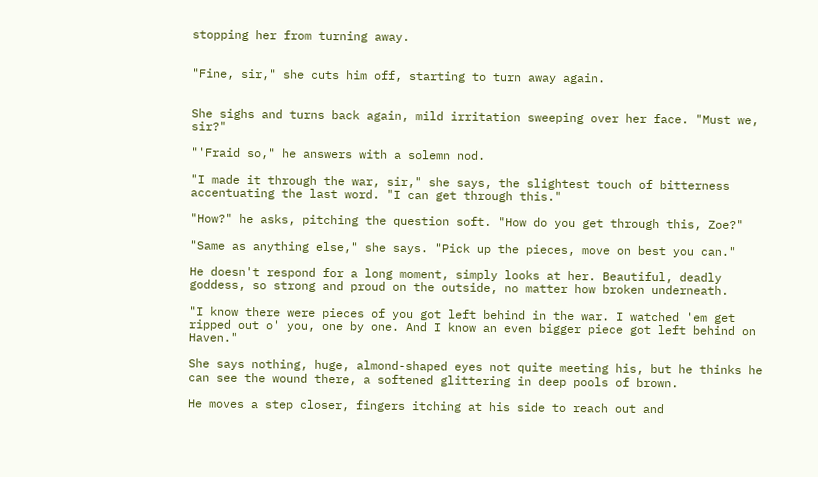stopping her from turning away.


"Fine, sir," she cuts him off, starting to turn away again.


She sighs and turns back again, mild irritation sweeping over her face. "Must we, sir?"

"'Fraid so," he answers with a solemn nod.

"I made it through the war, sir," she says, the slightest touch of bitterness accentuating the last word. "I can get through this."

"How?" he asks, pitching the question soft. "How do you get through this, Zoe?"

"Same as anything else," she says. "Pick up the pieces, move on best you can."

He doesn't respond for a long moment, simply looks at her. Beautiful, deadly goddess, so strong and proud on the outside, no matter how broken underneath.

"I know there were pieces of you got left behind in the war. I watched 'em get ripped out o' you, one by one. And I know an even bigger piece got left behind on Haven."

She says nothing, huge, almond-shaped eyes not quite meeting his, but he thinks he can see the wound there, a softened glittering in deep pools of brown.

He moves a step closer, fingers itching at his side to reach out and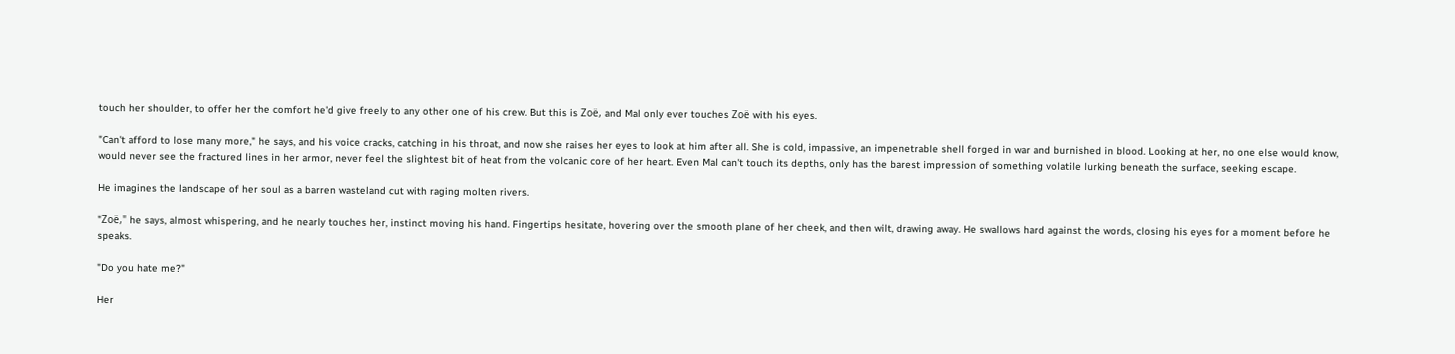touch her shoulder, to offer her the comfort he'd give freely to any other one of his crew. But this is Zoë, and Mal only ever touches Zoë with his eyes.

"Can't afford to lose many more," he says, and his voice cracks, catching in his throat, and now she raises her eyes to look at him after all. She is cold, impassive, an impenetrable shell forged in war and burnished in blood. Looking at her, no one else would know, would never see the fractured lines in her armor, never feel the slightest bit of heat from the volcanic core of her heart. Even Mal can't touch its depths, only has the barest impression of something volatile lurking beneath the surface, seeking escape.

He imagines the landscape of her soul as a barren wasteland cut with raging molten rivers.

"Zoë," he says, almost whispering, and he nearly touches her, instinct moving his hand. Fingertips hesitate, hovering over the smooth plane of her cheek, and then wilt, drawing away. He swallows hard against the words, closing his eyes for a moment before he speaks.

"Do you hate me?"

Her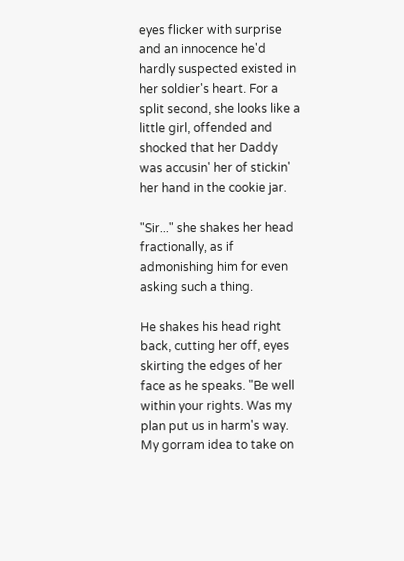eyes flicker with surprise and an innocence he'd hardly suspected existed in her soldier's heart. For a split second, she looks like a little girl, offended and shocked that her Daddy was accusin' her of stickin' her hand in the cookie jar.

"Sir..." she shakes her head fractionally, as if admonishing him for even asking such a thing.

He shakes his head right back, cutting her off, eyes skirting the edges of her face as he speaks. "Be well within your rights. Was my plan put us in harm's way. My gorram idea to take on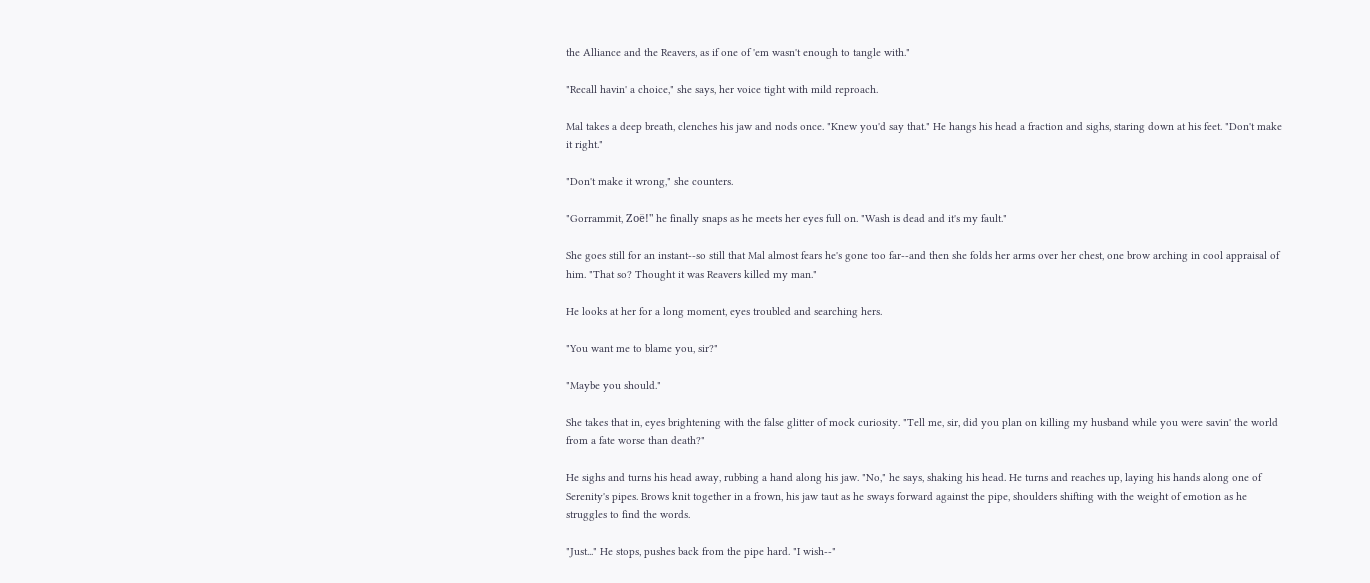the Alliance and the Reavers, as if one of 'em wasn't enough to tangle with."

"Recall havin' a choice," she says, her voice tight with mild reproach.

Mal takes a deep breath, clenches his jaw and nods once. "Knew you'd say that." He hangs his head a fraction and sighs, staring down at his feet. "Don't make it right."

"Don't make it wrong," she counters.

"Gorrammit, Zoë!" he finally snaps as he meets her eyes full on. "Wash is dead and it's my fault."

She goes still for an instant--so still that Mal almost fears he's gone too far--and then she folds her arms over her chest, one brow arching in cool appraisal of him. "That so? Thought it was Reavers killed my man."

He looks at her for a long moment, eyes troubled and searching hers.

"You want me to blame you, sir?"

"Maybe you should."

She takes that in, eyes brightening with the false glitter of mock curiosity. "Tell me, sir, did you plan on killing my husband while you were savin' the world from a fate worse than death?"

He sighs and turns his head away, rubbing a hand along his jaw. "No," he says, shaking his head. He turns and reaches up, laying his hands along one of Serenity's pipes. Brows knit together in a frown, his jaw taut as he sways forward against the pipe, shoulders shifting with the weight of emotion as he struggles to find the words.

"Just..." He stops, pushes back from the pipe hard. "I wish--"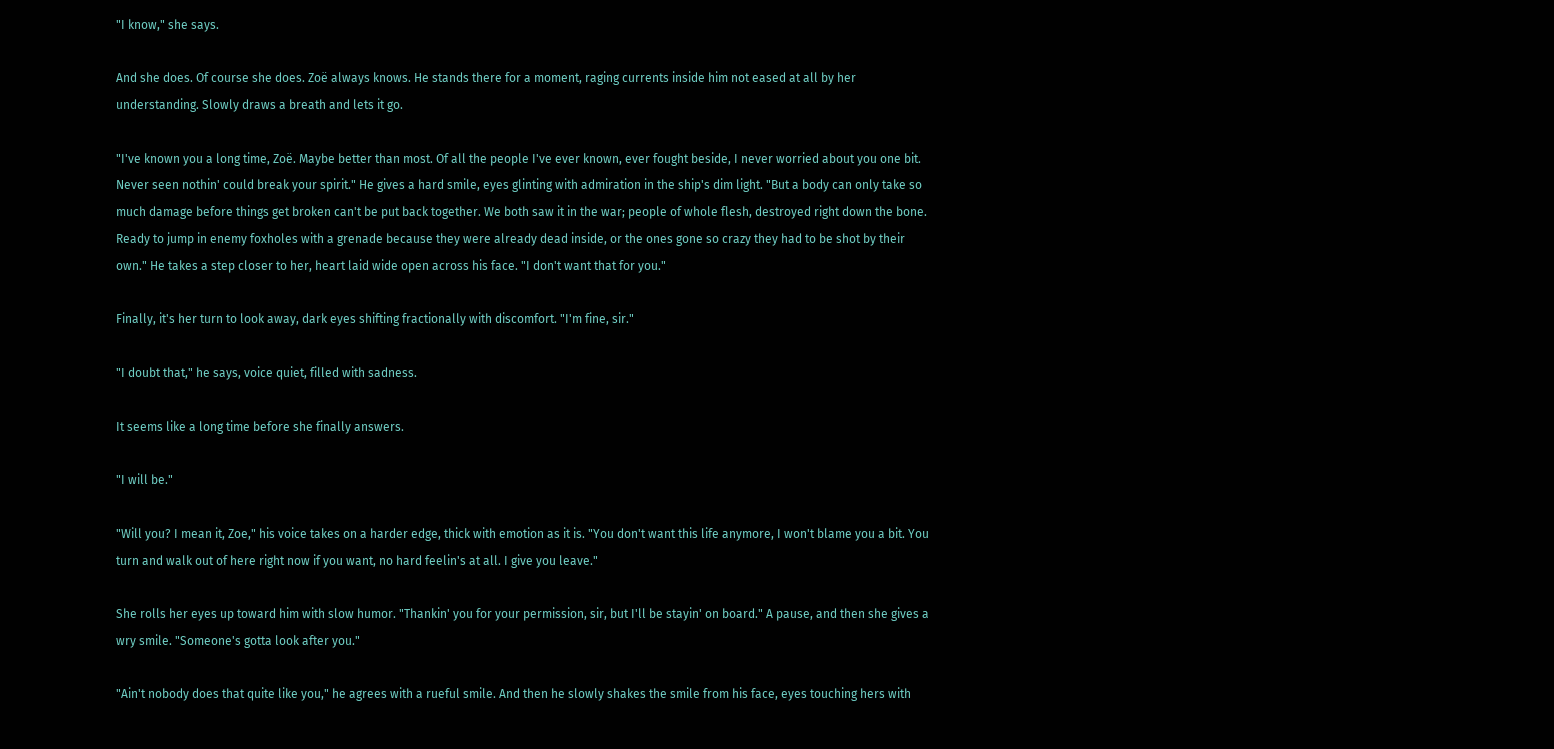"I know," she says.

And she does. Of course she does. Zoë always knows. He stands there for a moment, raging currents inside him not eased at all by her understanding. Slowly draws a breath and lets it go.

"I've known you a long time, Zoë. Maybe better than most. Of all the people I've ever known, ever fought beside, I never worried about you one bit. Never seen nothin' could break your spirit." He gives a hard smile, eyes glinting with admiration in the ship's dim light. "But a body can only take so much damage before things get broken can't be put back together. We both saw it in the war; people of whole flesh, destroyed right down the bone. Ready to jump in enemy foxholes with a grenade because they were already dead inside, or the ones gone so crazy they had to be shot by their own." He takes a step closer to her, heart laid wide open across his face. "I don't want that for you."

Finally, it's her turn to look away, dark eyes shifting fractionally with discomfort. "I'm fine, sir."

"I doubt that," he says, voice quiet, filled with sadness.

It seems like a long time before she finally answers.

"I will be."

"Will you? I mean it, Zoe," his voice takes on a harder edge, thick with emotion as it is. "You don't want this life anymore, I won't blame you a bit. You turn and walk out of here right now if you want, no hard feelin's at all. I give you leave."

She rolls her eyes up toward him with slow humor. "Thankin' you for your permission, sir, but I'll be stayin' on board." A pause, and then she gives a wry smile. "Someone's gotta look after you."

"Ain't nobody does that quite like you," he agrees with a rueful smile. And then he slowly shakes the smile from his face, eyes touching hers with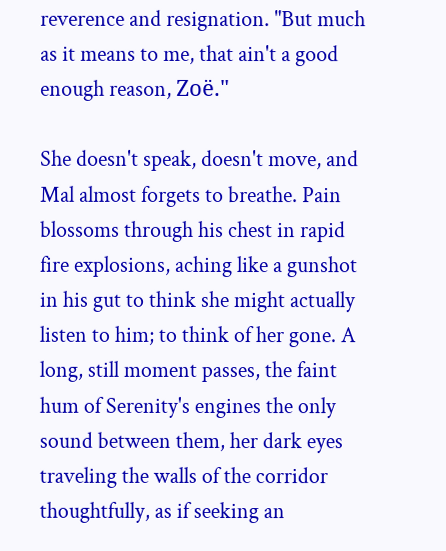reverence and resignation. "But much as it means to me, that ain't a good enough reason, Zoë."

She doesn't speak, doesn't move, and Mal almost forgets to breathe. Pain blossoms through his chest in rapid fire explosions, aching like a gunshot in his gut to think she might actually listen to him; to think of her gone. A long, still moment passes, the faint hum of Serenity's engines the only sound between them, her dark eyes traveling the walls of the corridor thoughtfully, as if seeking an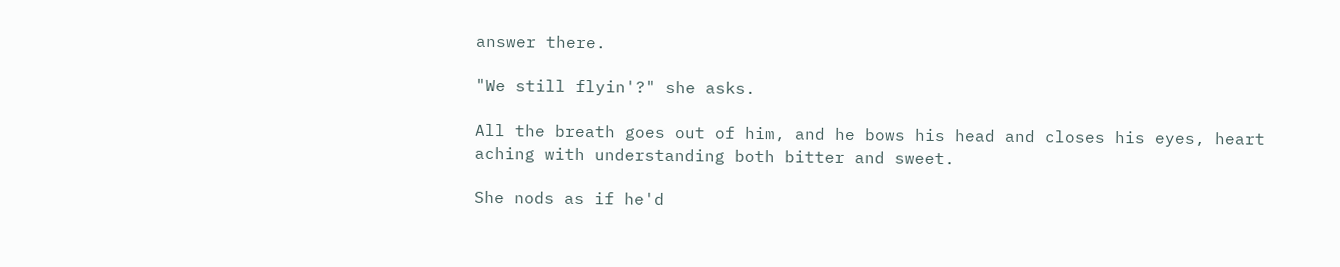answer there.

"We still flyin'?" she asks.

All the breath goes out of him, and he bows his head and closes his eyes, heart aching with understanding both bitter and sweet.

She nods as if he'd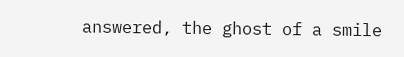answered, the ghost of a smile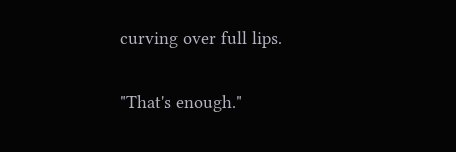curving over full lips.

"That's enough."